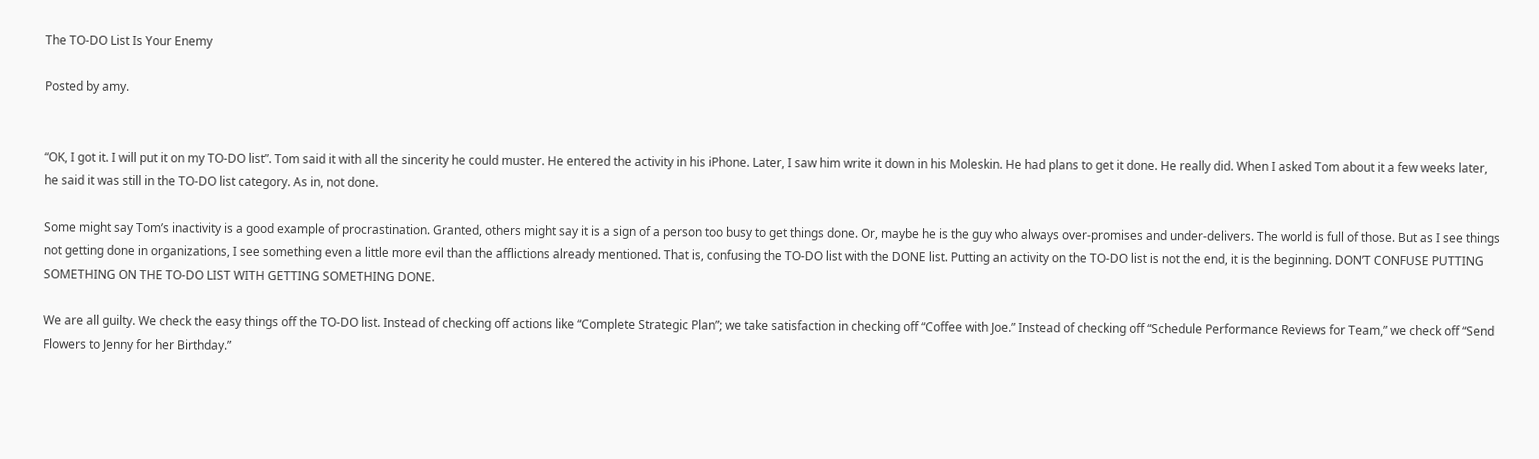The TO-DO List Is Your Enemy

Posted by amy.


“OK, I got it. I will put it on my TO-DO list”. Tom said it with all the sincerity he could muster. He entered the activity in his iPhone. Later, I saw him write it down in his Moleskin. He had plans to get it done. He really did. When I asked Tom about it a few weeks later, he said it was still in the TO-DO list category. As in, not done.

Some might say Tom’s inactivity is a good example of procrastination. Granted, others might say it is a sign of a person too busy to get things done. Or, maybe he is the guy who always over-promises and under-delivers. The world is full of those. But as I see things not getting done in organizations, I see something even a little more evil than the afflictions already mentioned. That is, confusing the TO-DO list with the DONE list. Putting an activity on the TO-DO list is not the end, it is the beginning. DON’T CONFUSE PUTTING SOMETHING ON THE TO-DO LIST WITH GETTING SOMETHING DONE.

We are all guilty. We check the easy things off the TO-DO list. Instead of checking off actions like “Complete Strategic Plan”; we take satisfaction in checking off “Coffee with Joe.” Instead of checking off “Schedule Performance Reviews for Team,” we check off “Send Flowers to Jenny for her Birthday.”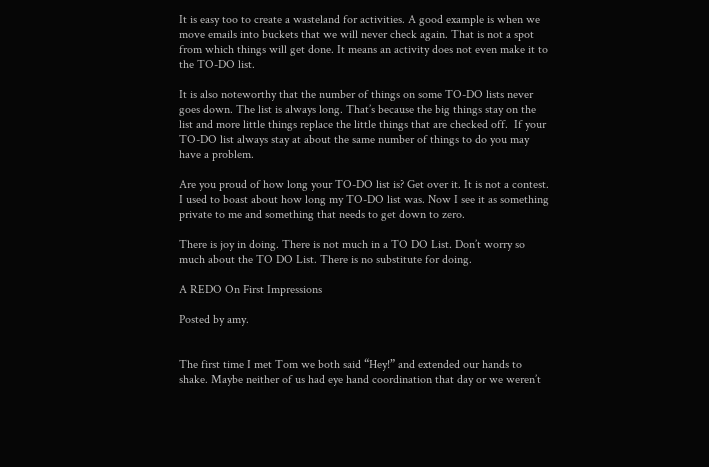It is easy too to create a wasteland for activities. A good example is when we move emails into buckets that we will never check again. That is not a spot from which things will get done. It means an activity does not even make it to the TO-DO list.

It is also noteworthy that the number of things on some TO-DO lists never goes down. The list is always long. That’s because the big things stay on the list and more little things replace the little things that are checked off.  If your TO-DO list always stay at about the same number of things to do you may have a problem.

Are you proud of how long your TO-DO list is? Get over it. It is not a contest. I used to boast about how long my TO-DO list was. Now I see it as something private to me and something that needs to get down to zero.

There is joy in doing. There is not much in a TO DO List. Don’t worry so much about the TO DO List. There is no substitute for doing.

A REDO On First Impressions

Posted by amy.


The first time I met Tom we both said “Hey!” and extended our hands to shake. Maybe neither of us had eye hand coordination that day or we weren’t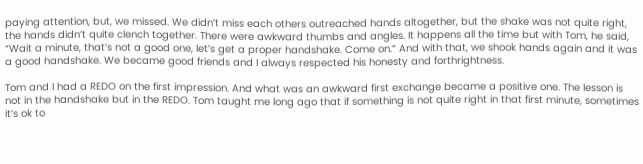paying attention, but, we missed. We didn’t miss each others outreached hands altogether, but the shake was not quite right, the hands didn’t quite clench together. There were awkward thumbs and angles. It happens all the time but with Tom, he said, “Wait a minute, that’s not a good one, let’s get a proper handshake. Come on.” And with that, we shook hands again and it was a good handshake. We became good friends and I always respected his honesty and forthrightness.

Tom and I had a REDO on the first impression. And what was an awkward first exchange became a positive one. The lesson is not in the handshake but in the REDO. Tom taught me long ago that if something is not quite right in that first minute, sometimes it’s ok to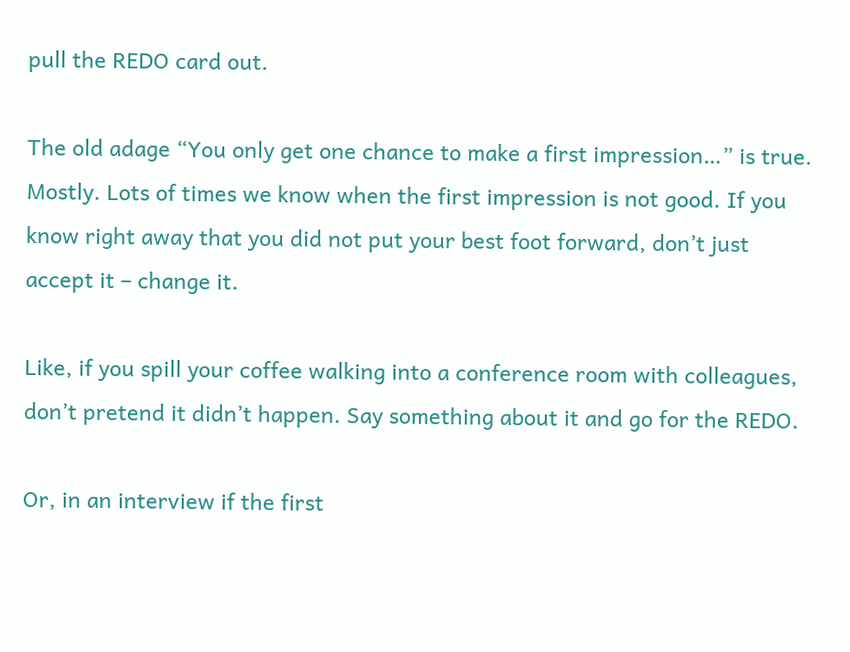pull the REDO card out.

The old adage “You only get one chance to make a first impression…” is true. Mostly. Lots of times we know when the first impression is not good. If you know right away that you did not put your best foot forward, don’t just accept it – change it.

Like, if you spill your coffee walking into a conference room with colleagues, don’t pretend it didn’t happen. Say something about it and go for the REDO.

Or, in an interview if the first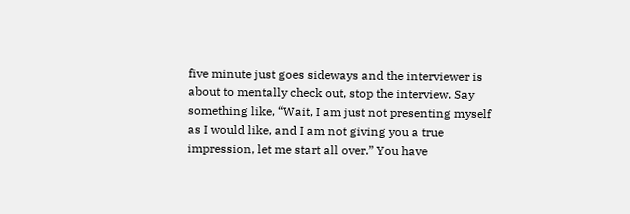five minute just goes sideways and the interviewer is about to mentally check out, stop the interview. Say something like, “Wait, I am just not presenting myself as I would like, and I am not giving you a true impression, let me start all over.” You have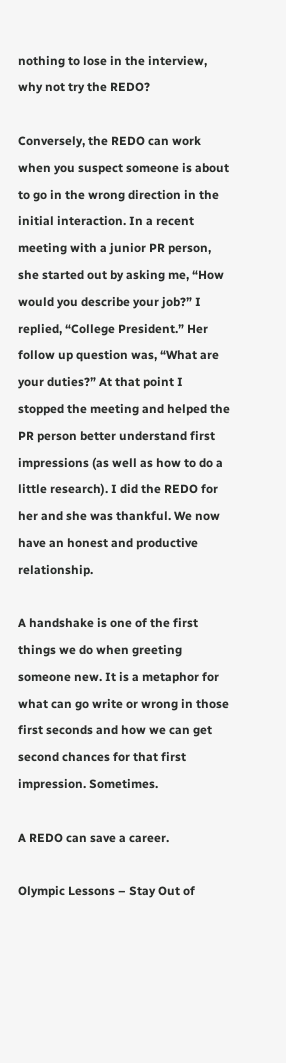nothing to lose in the interview, why not try the REDO?

Conversely, the REDO can work when you suspect someone is about to go in the wrong direction in the initial interaction. In a recent meeting with a junior PR person, she started out by asking me, “How would you describe your job?” I replied, “College President.” Her follow up question was, “What are your duties?” At that point I stopped the meeting and helped the PR person better understand first impressions (as well as how to do a little research). I did the REDO for her and she was thankful. We now have an honest and productive relationship.

A handshake is one of the first things we do when greeting someone new. It is a metaphor for what can go write or wrong in those first seconds and how we can get second chances for that first impression. Sometimes.

A REDO can save a career.

Olympic Lessons – Stay Out of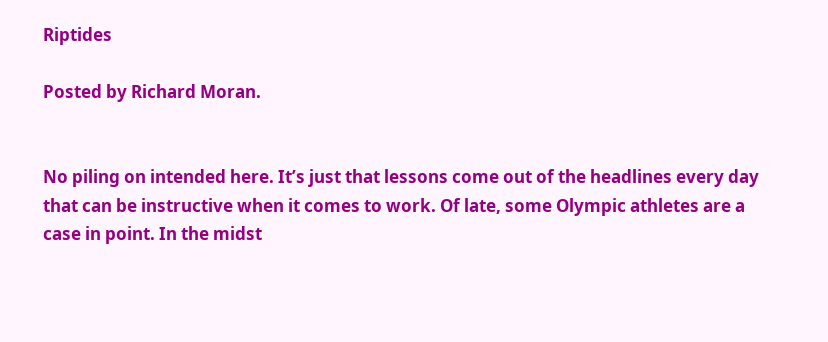Riptides

Posted by Richard Moran.


No piling on intended here. It’s just that lessons come out of the headlines every day that can be instructive when it comes to work. Of late, some Olympic athletes are a case in point. In the midst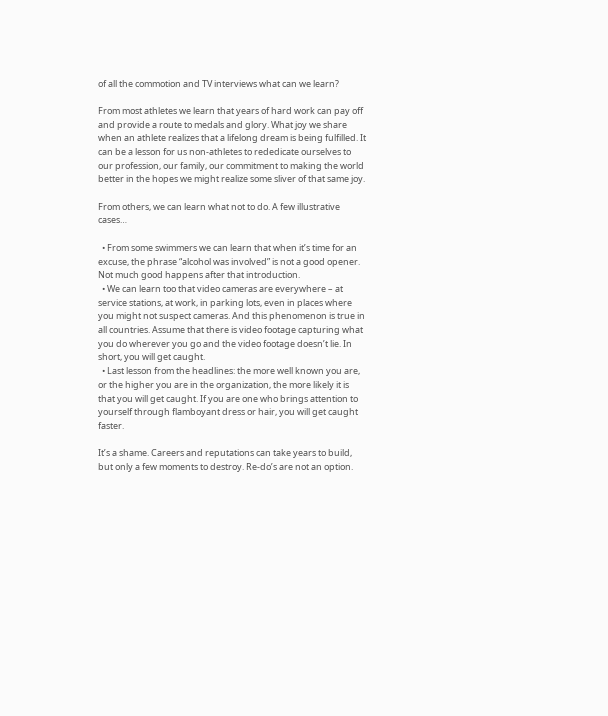of all the commotion and TV interviews what can we learn?

From most athletes we learn that years of hard work can pay off and provide a route to medals and glory. What joy we share when an athlete realizes that a lifelong dream is being fulfilled. It can be a lesson for us non-athletes to rededicate ourselves to our profession, our family, our commitment to making the world better in the hopes we might realize some sliver of that same joy.

From others, we can learn what not to do. A few illustrative cases…

  • From some swimmers we can learn that when it’s time for an excuse, the phrase “alcohol was involved” is not a good opener. Not much good happens after that introduction.
  • We can learn too that video cameras are everywhere – at service stations, at work, in parking lots, even in places where you might not suspect cameras. And this phenomenon is true in all countries. Assume that there is video footage capturing what you do wherever you go and the video footage doesn’t lie. In short, you will get caught.
  • Last lesson from the headlines: the more well known you are, or the higher you are in the organization, the more likely it is that you will get caught. If you are one who brings attention to yourself through flamboyant dress or hair, you will get caught faster.

It’s a shame. Careers and reputations can take years to build, but only a few moments to destroy. Re-do’s are not an option.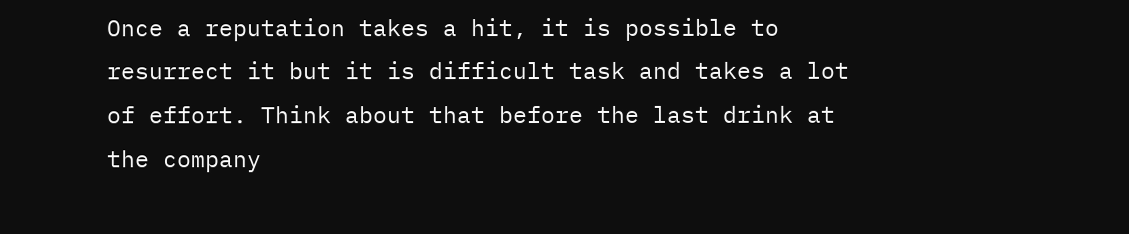Once a reputation takes a hit, it is possible to resurrect it but it is difficult task and takes a lot of effort. Think about that before the last drink at the company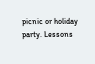picnic or holiday party. Lessons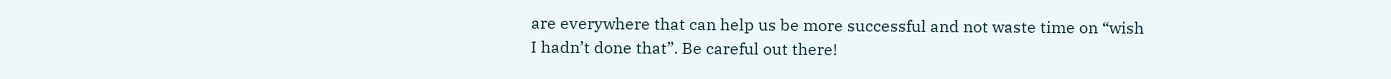are everywhere that can help us be more successful and not waste time on “wish I hadn’t done that”. Be careful out there!